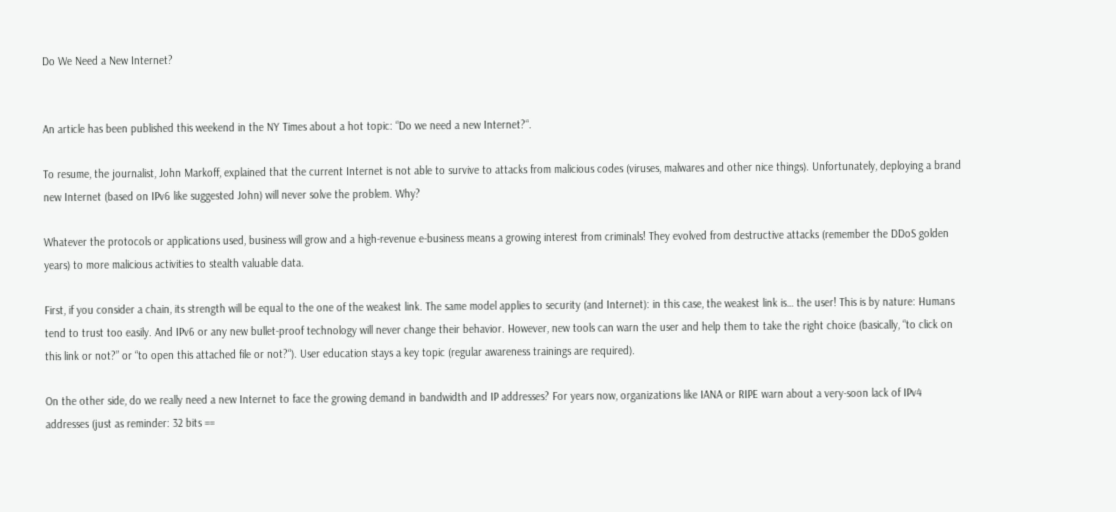Do We Need a New Internet?


An article has been published this weekend in the NY Times about a hot topic: “Do we need a new Internet?“.

To resume, the journalist, John Markoff, explained that the current Internet is not able to survive to attacks from malicious codes (viruses, malwares and other nice things). Unfortunately, deploying a brand new Internet (based on IPv6 like suggested John) will never solve the problem. Why?

Whatever the protocols or applications used, business will grow and a high-revenue e-business means a growing interest from criminals! They evolved from destructive attacks (remember the DDoS golden years) to more malicious activities to stealth valuable data.

First, if you consider a chain, its strength will be equal to the one of the weakest link. The same model applies to security (and Internet): in this case, the weakest link is… the user! This is by nature: Humans tend to trust too easily. And IPv6 or any new bullet-proof technology will never change their behavior. However, new tools can warn the user and help them to take the right choice (basically, “to click on this link or not?” or “to open this attached file or not?“). User education stays a key topic (regular awareness trainings are required).

On the other side, do we really need a new Internet to face the growing demand in bandwidth and IP addresses? For years now, organizations like IANA or RIPE warn about a very-soon lack of IPv4 addresses (just as reminder: 32 bits ==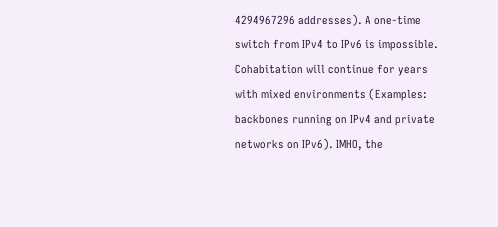4294967296 addresses). A one-time switch from IPv4 to IPv6 is impossible. Cohabitation will continue for years with mixed environments (Examples: backbones running on IPv4 and private networks on IPv6). IMHO, the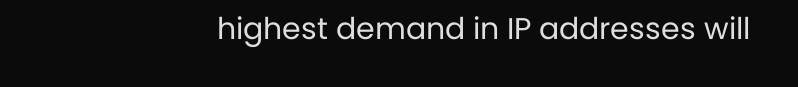highest demand in IP addresses will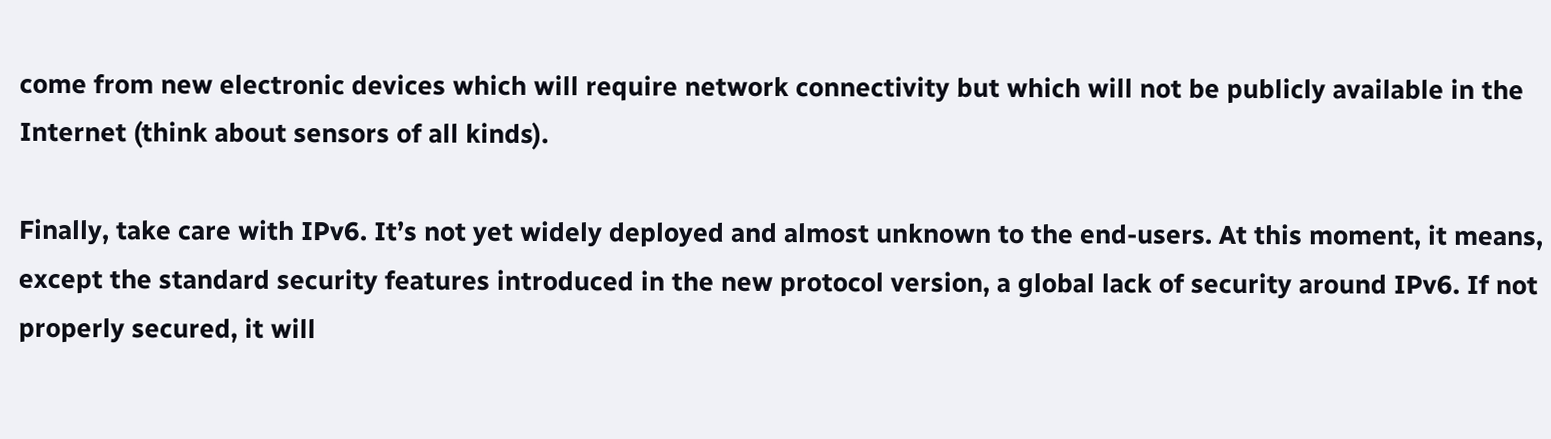come from new electronic devices which will require network connectivity but which will not be publicly available in the Internet (think about sensors of all kinds).

Finally, take care with IPv6. It’s not yet widely deployed and almost unknown to the end-users. At this moment, it means, except the standard security features introduced in the new protocol version, a global lack of security around IPv6. If not properly secured, it will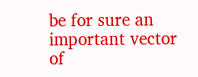be for sure an important vector of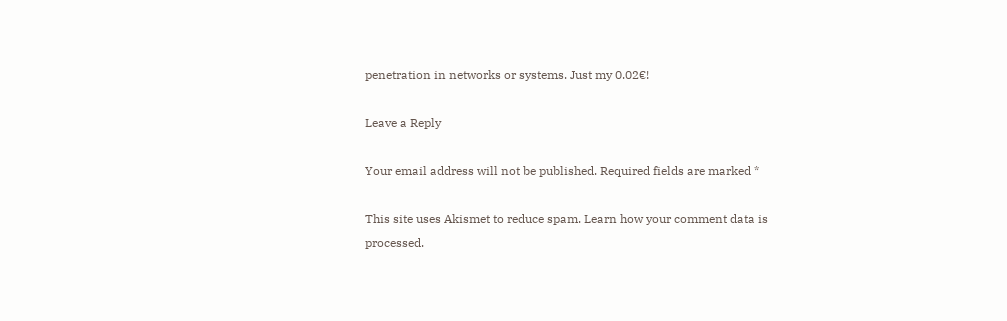penetration in networks or systems. Just my 0.02€!

Leave a Reply

Your email address will not be published. Required fields are marked *

This site uses Akismet to reduce spam. Learn how your comment data is processed.